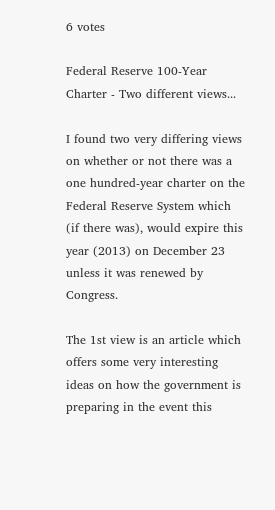6 votes

Federal Reserve 100-Year Charter - Two different views...

I found two very differing views on whether or not there was a one hundred-year charter on the Federal Reserve System which (if there was), would expire this year (2013) on December 23 unless it was renewed by Congress.

The 1st view is an article which offers some very interesting ideas on how the government is preparing in the event this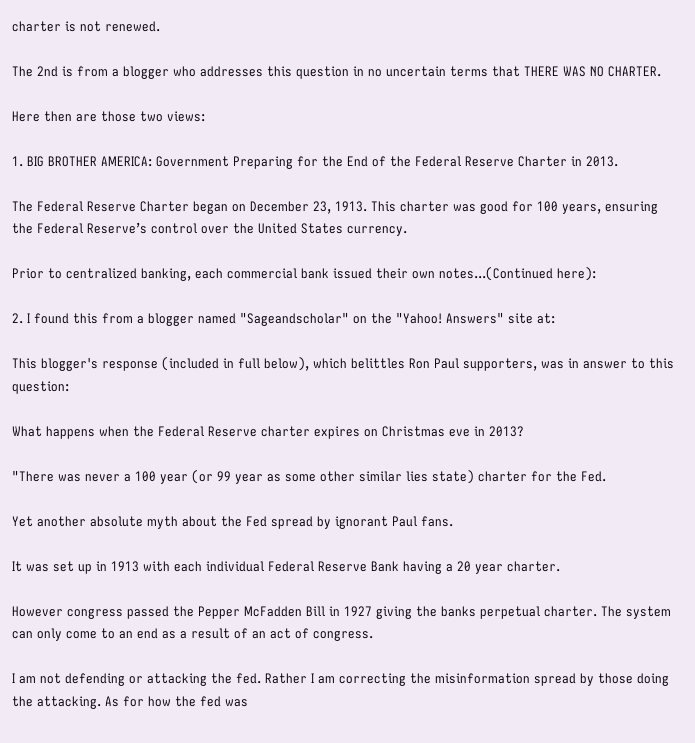charter is not renewed.

The 2nd is from a blogger who addresses this question in no uncertain terms that THERE WAS NO CHARTER.

Here then are those two views:

1. BIG BROTHER AMERICA: Government Preparing for the End of the Federal Reserve Charter in 2013.

The Federal Reserve Charter began on December 23, 1913. This charter was good for 100 years, ensuring the Federal Reserve’s control over the United States currency.

Prior to centralized banking, each commercial bank issued their own notes...(Continued here):

2. I found this from a blogger named "Sageandscholar" on the "Yahoo! Answers" site at:

This blogger's response (included in full below), which belittles Ron Paul supporters, was in answer to this question:

What happens when the Federal Reserve charter expires on Christmas eve in 2013?

"There was never a 100 year (or 99 year as some other similar lies state) charter for the Fed.

Yet another absolute myth about the Fed spread by ignorant Paul fans.

It was set up in 1913 with each individual Federal Reserve Bank having a 20 year charter.

However congress passed the Pepper McFadden Bill in 1927 giving the banks perpetual charter. The system can only come to an end as a result of an act of congress.

I am not defending or attacking the fed. Rather I am correcting the misinformation spread by those doing the attacking. As for how the fed was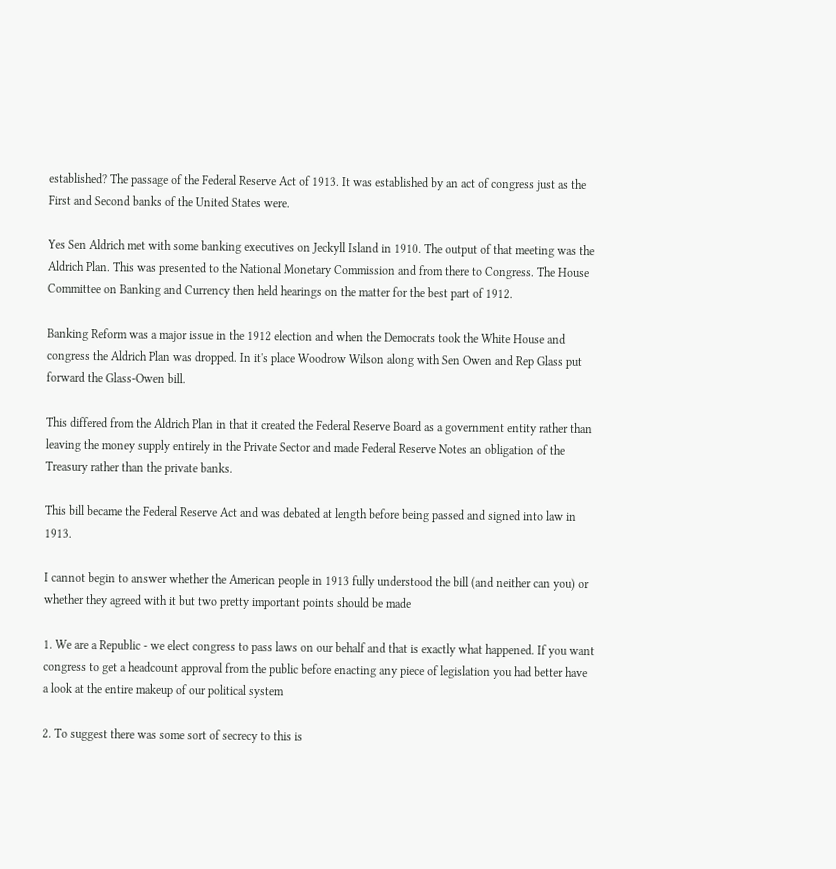established? The passage of the Federal Reserve Act of 1913. It was established by an act of congress just as the First and Second banks of the United States were.

Yes Sen Aldrich met with some banking executives on Jeckyll Island in 1910. The output of that meeting was the Aldrich Plan. This was presented to the National Monetary Commission and from there to Congress. The House Committee on Banking and Currency then held hearings on the matter for the best part of 1912.

Banking Reform was a major issue in the 1912 election and when the Democrats took the White House and congress the Aldrich Plan was dropped. In it's place Woodrow Wilson along with Sen Owen and Rep Glass put forward the Glass-Owen bill.

This differed from the Aldrich Plan in that it created the Federal Reserve Board as a government entity rather than leaving the money supply entirely in the Private Sector and made Federal Reserve Notes an obligation of the Treasury rather than the private banks.

This bill became the Federal Reserve Act and was debated at length before being passed and signed into law in 1913.

I cannot begin to answer whether the American people in 1913 fully understood the bill (and neither can you) or whether they agreed with it but two pretty important points should be made

1. We are a Republic - we elect congress to pass laws on our behalf and that is exactly what happened. If you want congress to get a headcount approval from the public before enacting any piece of legislation you had better have a look at the entire makeup of our political system

2. To suggest there was some sort of secrecy to this is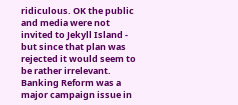ridiculous. OK the public and media were not invited to Jekyll Island - but since that plan was rejected it would seem to be rather irrelevant. Banking Reform was a major campaign issue in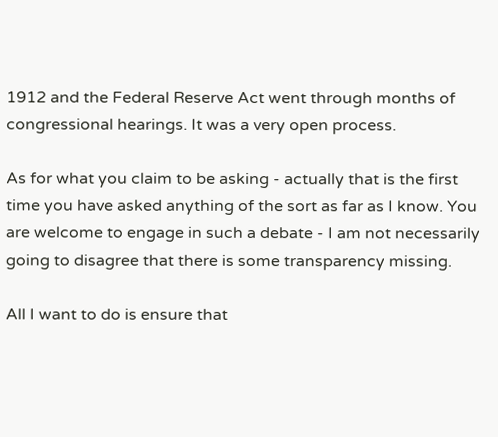1912 and the Federal Reserve Act went through months of congressional hearings. It was a very open process.

As for what you claim to be asking - actually that is the first time you have asked anything of the sort as far as I know. You are welcome to engage in such a debate - I am not necessarily going to disagree that there is some transparency missing.

All I want to do is ensure that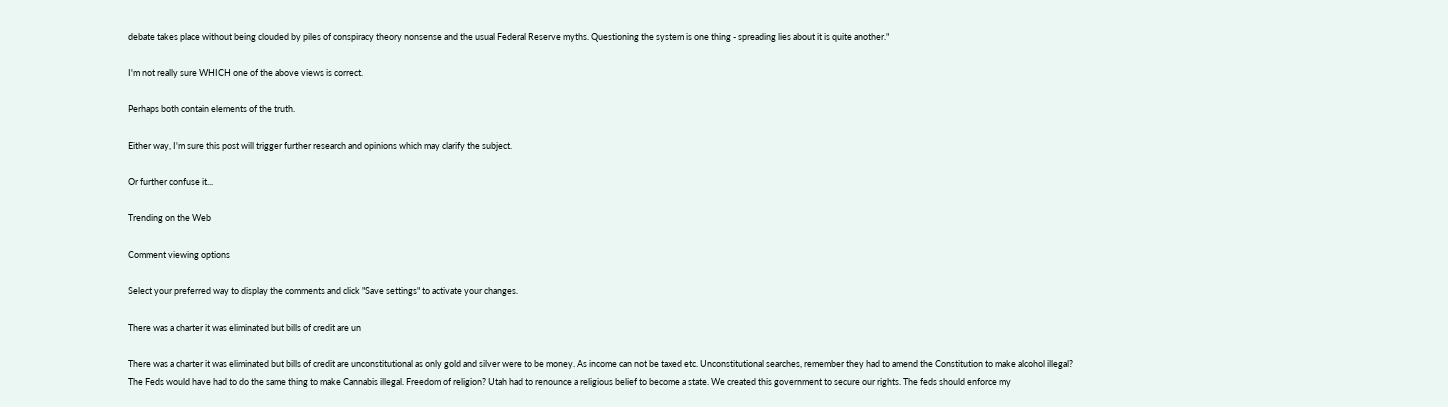debate takes place without being clouded by piles of conspiracy theory nonsense and the usual Federal Reserve myths. Questioning the system is one thing - spreading lies about it is quite another."

I'm not really sure WHICH one of the above views is correct.

Perhaps both contain elements of the truth.

Either way, I'm sure this post will trigger further research and opinions which may clarify the subject.

Or further confuse it...

Trending on the Web

Comment viewing options

Select your preferred way to display the comments and click "Save settings" to activate your changes.

There was a charter it was eliminated but bills of credit are un

There was a charter it was eliminated but bills of credit are unconstitutional as only gold and silver were to be money. As income can not be taxed etc. Unconstitutional searches, remember they had to amend the Constitution to make alcohol illegal? The Feds would have had to do the same thing to make Cannabis illegal. Freedom of religion? Utah had to renounce a religious belief to become a state. We created this government to secure our rights. The feds should enforce my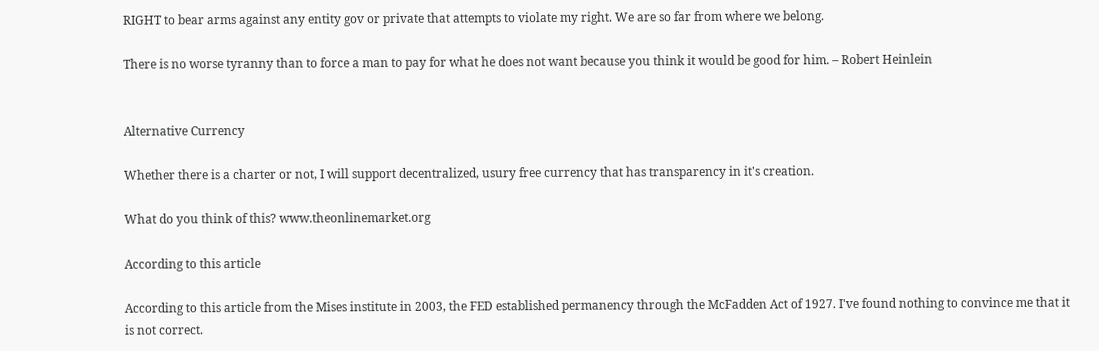RIGHT to bear arms against any entity gov or private that attempts to violate my right. We are so far from where we belong.

There is no worse tyranny than to force a man to pay for what he does not want because you think it would be good for him. – Robert Heinlein


Alternative Currency

Whether there is a charter or not, I will support decentralized, usury free currency that has transparency in it's creation.

What do you think of this? www.theonlinemarket.org

According to this article

According to this article from the Mises institute in 2003, the FED established permanency through the McFadden Act of 1927. I've found nothing to convince me that it is not correct.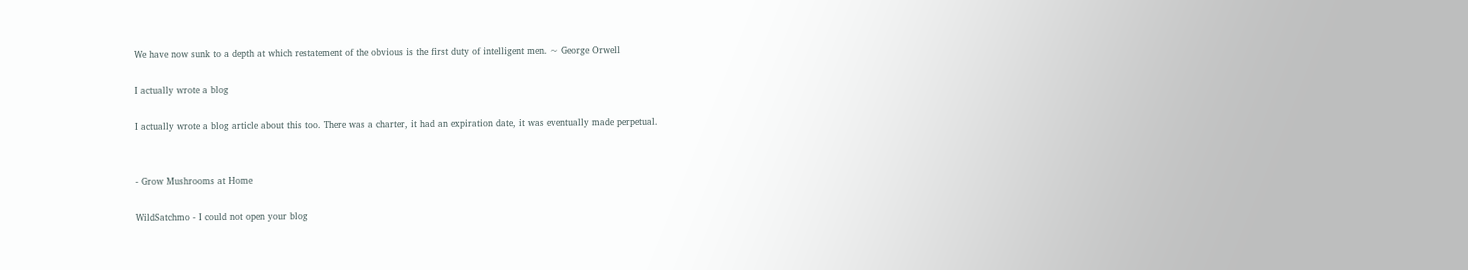We have now sunk to a depth at which restatement of the obvious is the first duty of intelligent men. ~ George Orwell

I actually wrote a blog

I actually wrote a blog article about this too. There was a charter, it had an expiration date, it was eventually made perpetual.


- Grow Mushrooms at Home

WildSatchmo - I could not open your blog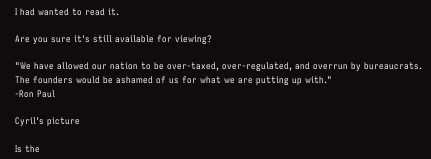I had wanted to read it.

Are you sure it's still available for viewing?

"We have allowed our nation to be over-taxed, over-regulated, and overrun by bureaucrats. The founders would be ashamed of us for what we are putting up with."
-Ron Paul

Cyril's picture

Is the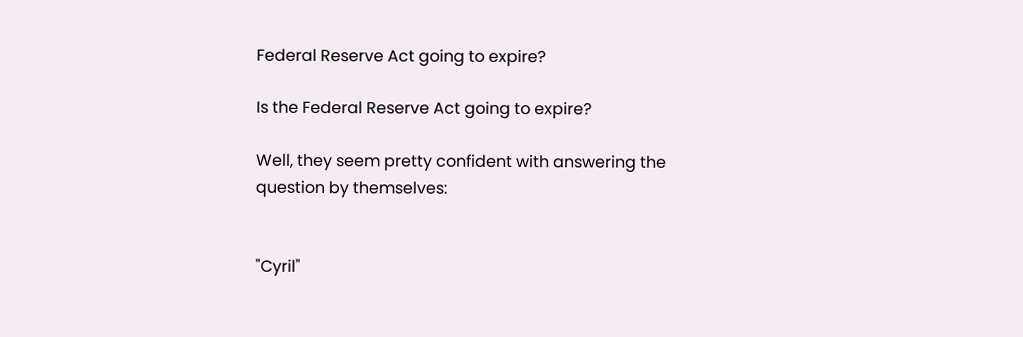Federal Reserve Act going to expire?

Is the Federal Reserve Act going to expire?

Well, they seem pretty confident with answering the question by themselves:


"Cyril"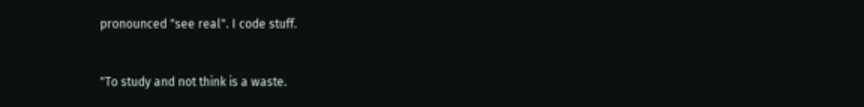pronounced "see real". I code stuff.


"To study and not think is a waste.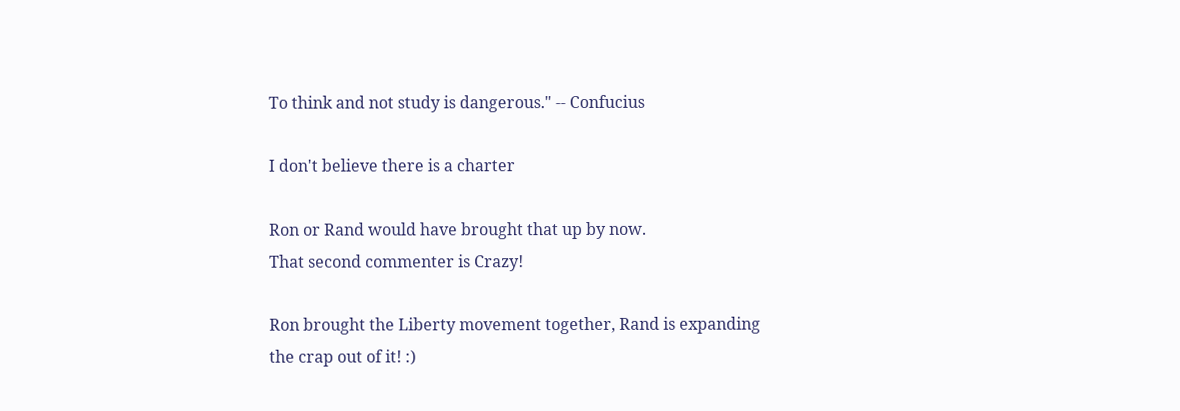To think and not study is dangerous." -- Confucius

I don't believe there is a charter

Ron or Rand would have brought that up by now.
That second commenter is Crazy!

Ron brought the Liberty movement together, Rand is expanding the crap out of it! :)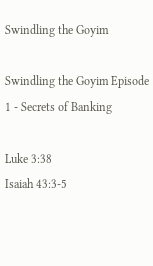Swindling the Goyim

Swindling the Goyim Episode 1 - Secrets of Banking

Luke 3:38
Isaiah 43:3-5